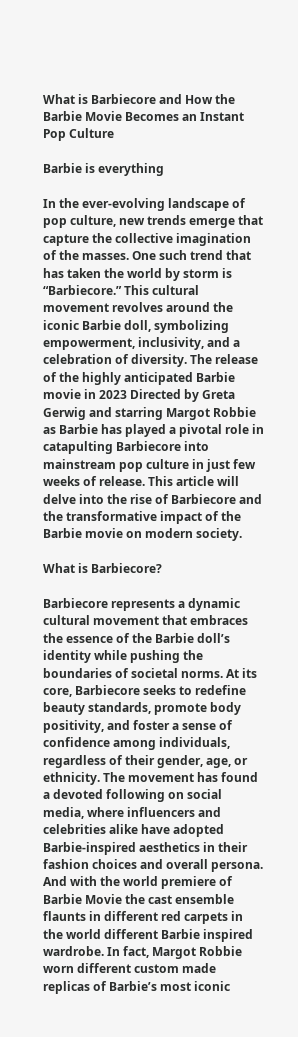What is Barbiecore and How the Barbie Movie Becomes an Instant Pop Culture

Barbie is everything

In the ever-evolving landscape of pop culture, new trends emerge that capture the collective imagination of the masses. One such trend that has taken the world by storm is “Barbiecore.” This cultural movement revolves around the iconic Barbie doll, symbolizing empowerment, inclusivity, and a celebration of diversity. The release of the highly anticipated Barbie movie in 2023 Directed by Greta Gerwig and starring Margot Robbie as Barbie has played a pivotal role in catapulting Barbiecore into mainstream pop culture in just few weeks of release. This article will delve into the rise of Barbiecore and the transformative impact of the Barbie movie on modern society.

What is Barbiecore?

Barbiecore represents a dynamic cultural movement that embraces the essence of the Barbie doll’s identity while pushing the boundaries of societal norms. At its core, Barbiecore seeks to redefine beauty standards, promote body positivity, and foster a sense of confidence among individuals, regardless of their gender, age, or ethnicity. The movement has found a devoted following on social media, where influencers and celebrities alike have adopted Barbie-inspired aesthetics in their fashion choices and overall persona. And with the world premiere of Barbie Movie the cast ensemble flaunts in different red carpets in the world different Barbie inspired wardrobe. In fact, Margot Robbie worn different custom made replicas of Barbie’s most iconic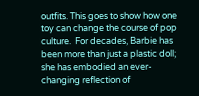outfits. This goes to show how one toy can change the course of pop culture.  For decades, Barbie has been more than just a plastic doll; she has embodied an ever-changing reflection of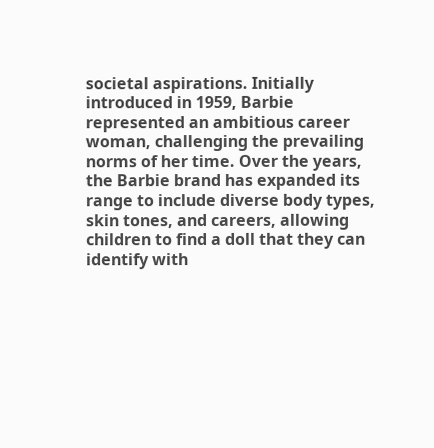societal aspirations. Initially introduced in 1959, Barbie represented an ambitious career woman, challenging the prevailing norms of her time. Over the years, the Barbie brand has expanded its range to include diverse body types, skin tones, and careers, allowing children to find a doll that they can identify with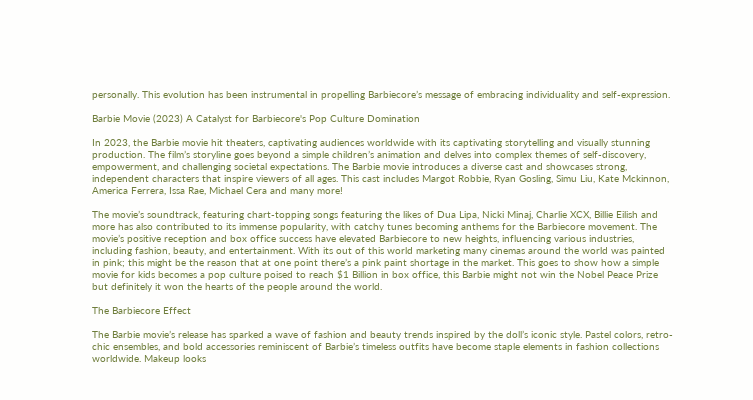personally. This evolution has been instrumental in propelling Barbiecore’s message of embracing individuality and self-expression.

Barbie Movie (2023) A Catalyst for Barbiecore's Pop Culture Domination

In 2023, the Barbie movie hit theaters, captivating audiences worldwide with its captivating storytelling and visually stunning production. The film’s storyline goes beyond a simple children’s animation and delves into complex themes of self-discovery, empowerment, and challenging societal expectations. The Barbie movie introduces a diverse cast and showcases strong, independent characters that inspire viewers of all ages. This cast includes Margot Robbie, Ryan Gosling, Simu Liu, Kate Mckinnon, America Ferrera, Issa Rae, Michael Cera and many more!

The movie’s soundtrack, featuring chart-topping songs featuring the likes of Dua Lipa, Nicki Minaj, Charlie XCX, Billie Eilish and more has also contributed to its immense popularity, with catchy tunes becoming anthems for the Barbiecore movement. The movie’s positive reception and box office success have elevated Barbiecore to new heights, influencing various industries, including fashion, beauty, and entertainment. With its out of this world marketing many cinemas around the world was painted in pink; this might be the reason that at one point there’s a pink paint shortage in the market. This goes to show how a simple movie for kids becomes a pop culture poised to reach $1 Billion in box office, this Barbie might not win the Nobel Peace Prize but definitely it won the hearts of the people around the world.

The Barbiecore Effect

The Barbie movie’s release has sparked a wave of fashion and beauty trends inspired by the doll’s iconic style. Pastel colors, retro-chic ensembles, and bold accessories reminiscent of Barbie’s timeless outfits have become staple elements in fashion collections worldwide. Makeup looks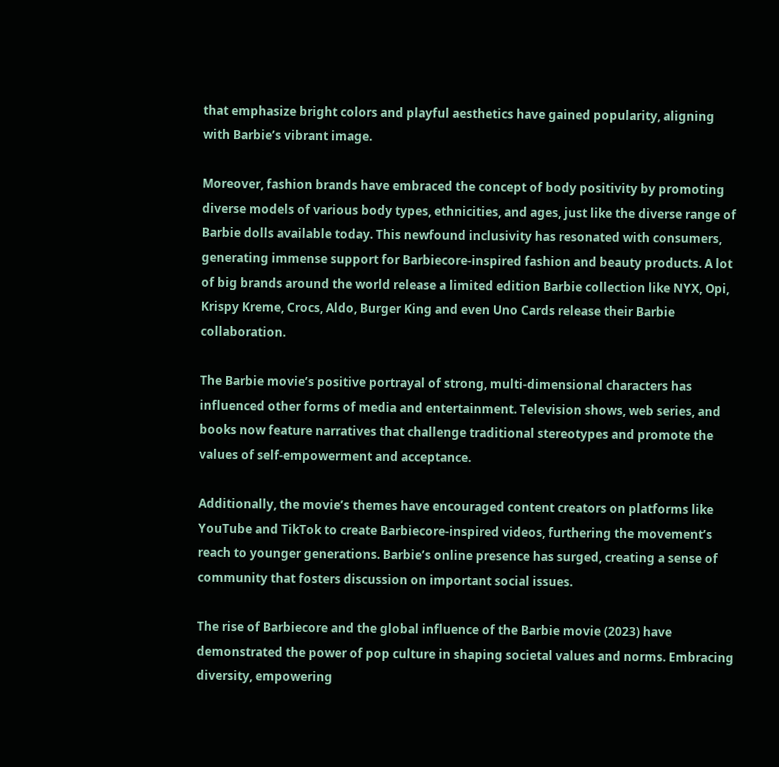that emphasize bright colors and playful aesthetics have gained popularity, aligning with Barbie’s vibrant image.

Moreover, fashion brands have embraced the concept of body positivity by promoting diverse models of various body types, ethnicities, and ages, just like the diverse range of Barbie dolls available today. This newfound inclusivity has resonated with consumers, generating immense support for Barbiecore-inspired fashion and beauty products. A lot of big brands around the world release a limited edition Barbie collection like NYX, Opi, Krispy Kreme, Crocs, Aldo, Burger King and even Uno Cards release their Barbie collaboration.

The Barbie movie’s positive portrayal of strong, multi-dimensional characters has influenced other forms of media and entertainment. Television shows, web series, and books now feature narratives that challenge traditional stereotypes and promote the values of self-empowerment and acceptance.

Additionally, the movie’s themes have encouraged content creators on platforms like YouTube and TikTok to create Barbiecore-inspired videos, furthering the movement’s reach to younger generations. Barbie’s online presence has surged, creating a sense of community that fosters discussion on important social issues.

The rise of Barbiecore and the global influence of the Barbie movie (2023) have demonstrated the power of pop culture in shaping societal values and norms. Embracing diversity, empowering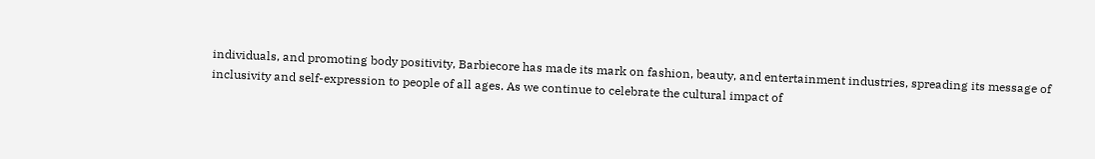individuals, and promoting body positivity, Barbiecore has made its mark on fashion, beauty, and entertainment industries, spreading its message of inclusivity and self-expression to people of all ages. As we continue to celebrate the cultural impact of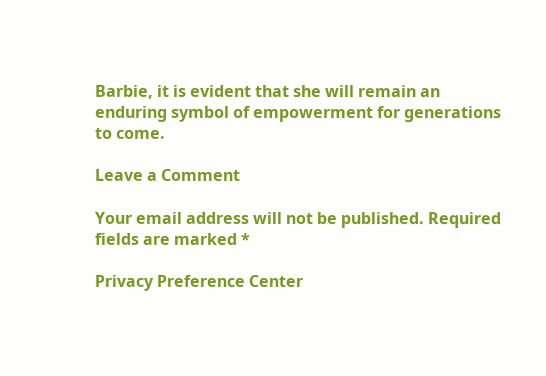Barbie, it is evident that she will remain an enduring symbol of empowerment for generations to come.

Leave a Comment

Your email address will not be published. Required fields are marked *

Privacy Preference Center